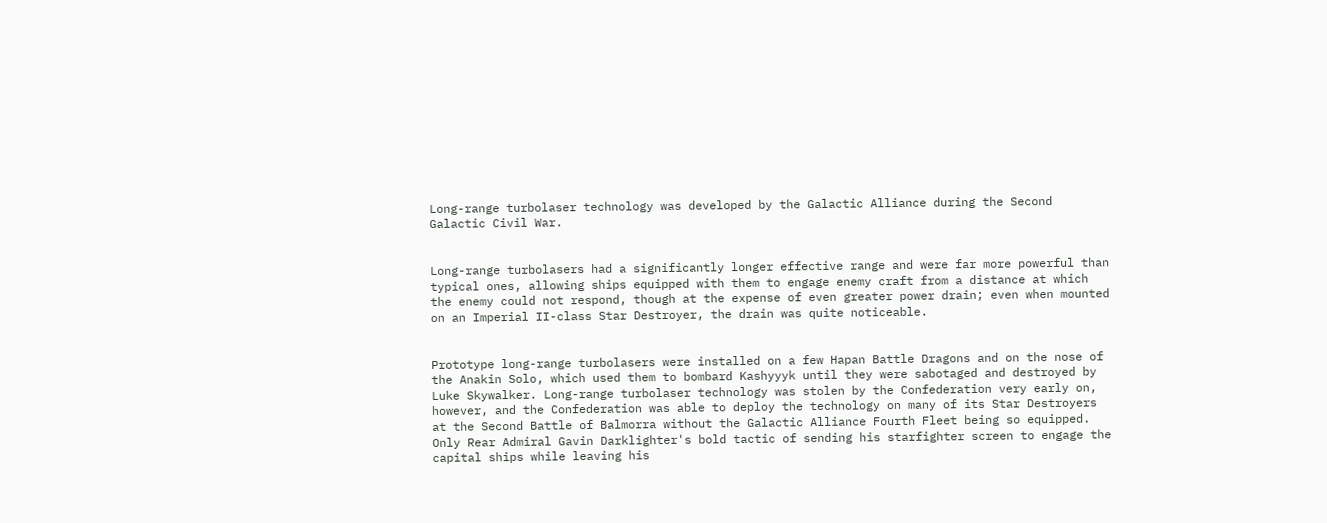Long-range turbolaser technology was developed by the Galactic Alliance during the Second Galactic Civil War.


Long-range turbolasers had a significantly longer effective range and were far more powerful than typical ones, allowing ships equipped with them to engage enemy craft from a distance at which the enemy could not respond, though at the expense of even greater power drain; even when mounted on an Imperial II-class Star Destroyer, the drain was quite noticeable.


Prototype long-range turbolasers were installed on a few Hapan Battle Dragons and on the nose of the Anakin Solo, which used them to bombard Kashyyyk until they were sabotaged and destroyed by Luke Skywalker. Long-range turbolaser technology was stolen by the Confederation very early on, however, and the Confederation was able to deploy the technology on many of its Star Destroyers at the Second Battle of Balmorra without the Galactic Alliance Fourth Fleet being so equipped. Only Rear Admiral Gavin Darklighter's bold tactic of sending his starfighter screen to engage the capital ships while leaving his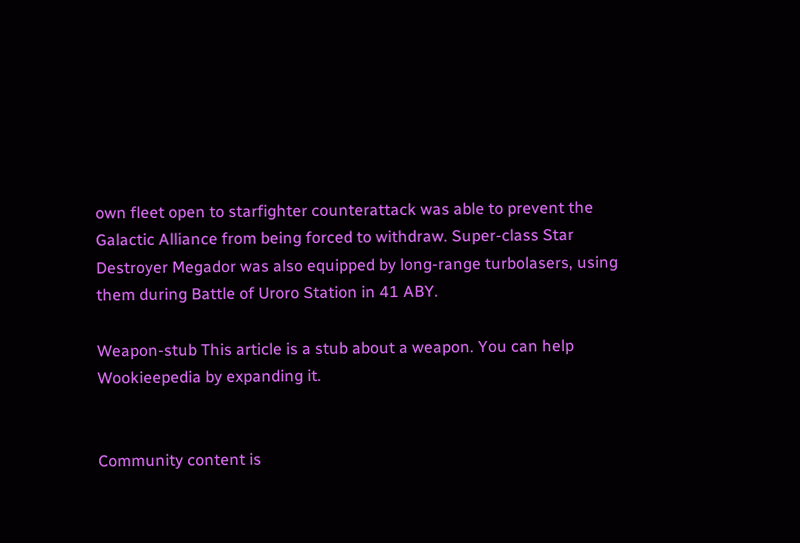own fleet open to starfighter counterattack was able to prevent the Galactic Alliance from being forced to withdraw. Super-class Star Destroyer Megador was also equipped by long-range turbolasers, using them during Battle of Uroro Station in 41 ABY.

Weapon-stub This article is a stub about a weapon. You can help Wookieepedia by expanding it.


Community content is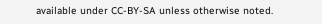available under CC-BY-SA unless otherwise noted.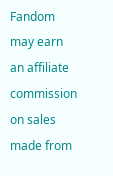Fandom may earn an affiliate commission on sales made from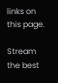links on this page.

Stream the best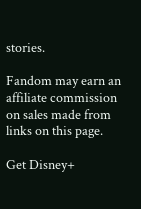stories.

Fandom may earn an affiliate commission on sales made from links on this page.

Get Disney+